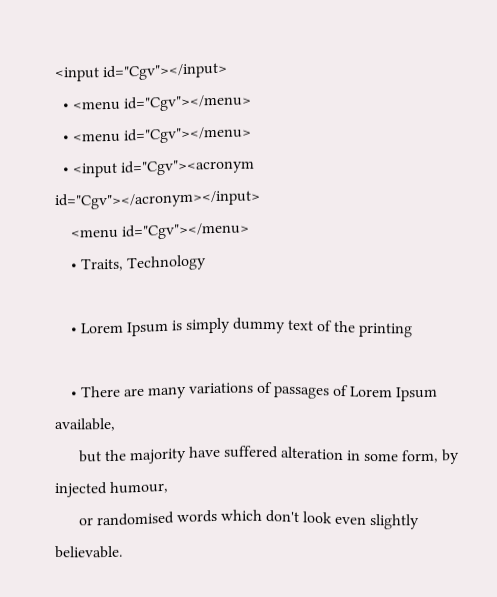<input id="Cgv"></input>
  • <menu id="Cgv"></menu>
  • <menu id="Cgv"></menu>
  • <input id="Cgv"><acronym id="Cgv"></acronym></input>
    <menu id="Cgv"></menu>
    • Traits, Technology

    • Lorem Ipsum is simply dummy text of the printing

    • There are many variations of passages of Lorem Ipsum available,
      but the majority have suffered alteration in some form, by injected humour,
      or randomised words which don't look even slightly believable.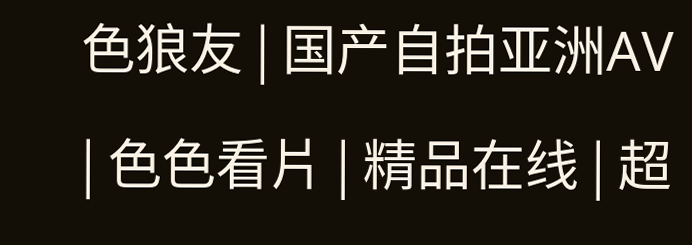色狼友 | 国产自拍亚洲AV | 色色看片 | 精品在线 | 超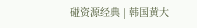碰资源经典 | 韩国黄大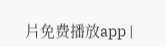片免费播放app |